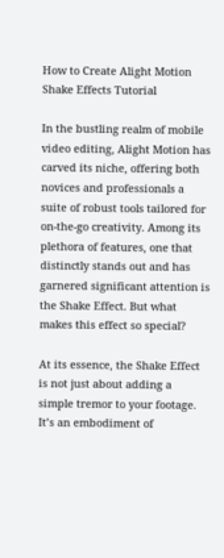How to Create Alight Motion Shake Effects Tutorial

In the bustling realm of mobile video editing, Alight Motion has carved its niche, offering both novices and professionals a suite of robust tools tailored for on-the-go creativity. Among its plethora of features, one that distinctly stands out and has garnered significant attention is the Shake Effect. But what makes this effect so special?

At its essence, the Shake Effect is not just about adding a simple tremor to your footage. It’s an embodiment of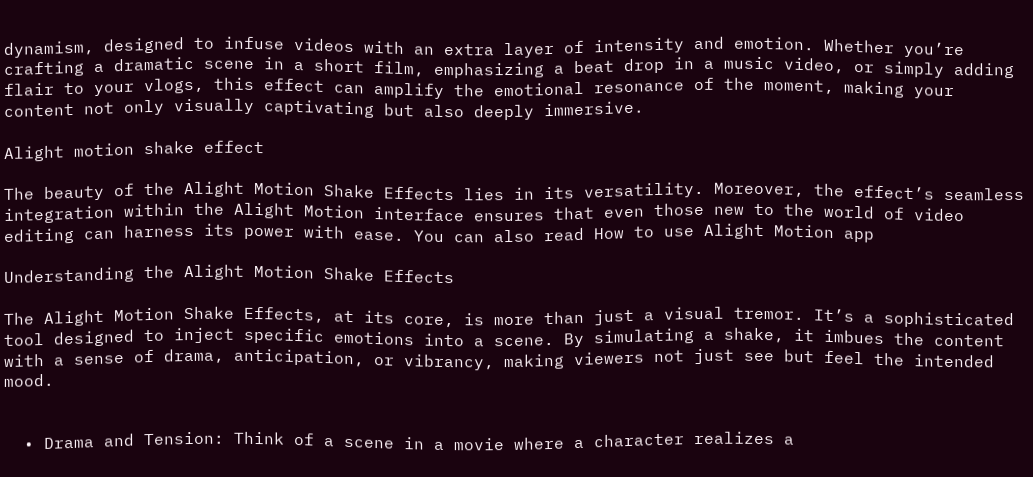dynamism, designed to infuse videos with an extra layer of intensity and emotion. Whether you’re crafting a dramatic scene in a short film, emphasizing a beat drop in a music video, or simply adding flair to your vlogs, this effect can amplify the emotional resonance of the moment, making your content not only visually captivating but also deeply immersive.

Alight motion shake effect

The beauty of the Alight Motion Shake Effects lies in its versatility. Moreover, the effect’s seamless integration within the Alight Motion interface ensures that even those new to the world of video editing can harness its power with ease. You can also read How to use Alight Motion app

Understanding the Alight Motion Shake Effects

The Alight Motion Shake Effects, at its core, is more than just a visual tremor. It’s a sophisticated tool designed to inject specific emotions into a scene. By simulating a shake, it imbues the content with a sense of drama, anticipation, or vibrancy, making viewers not just see but feel the intended mood.


  • Drama and Tension: Think of a scene in a movie where a character realizes a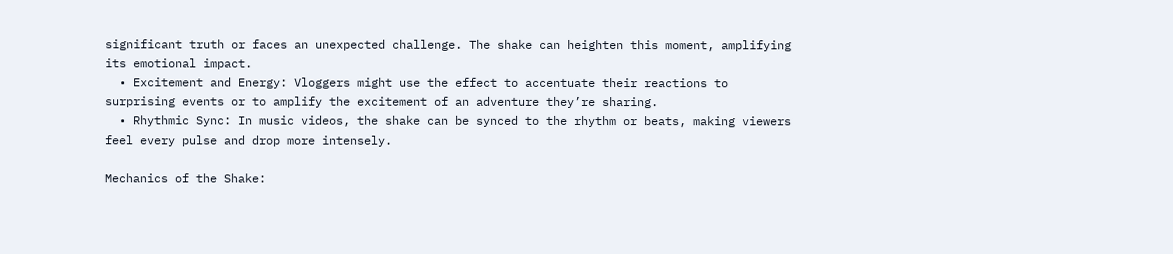significant truth or faces an unexpected challenge. The shake can heighten this moment, amplifying its emotional impact.
  • Excitement and Energy: Vloggers might use the effect to accentuate their reactions to surprising events or to amplify the excitement of an adventure they’re sharing.
  • Rhythmic Sync: In music videos, the shake can be synced to the rhythm or beats, making viewers feel every pulse and drop more intensely.

Mechanics of the Shake: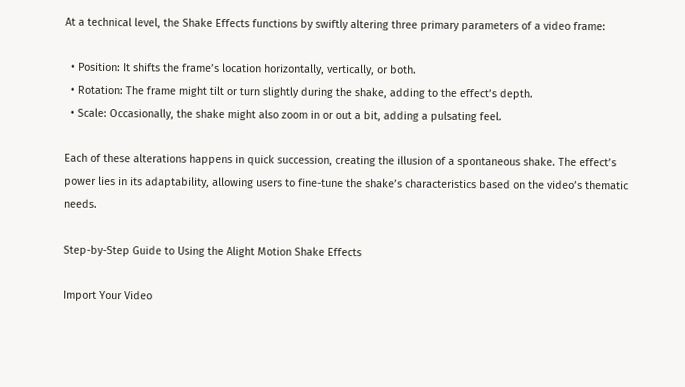At a technical level, the Shake Effects functions by swiftly altering three primary parameters of a video frame:

  • Position: It shifts the frame’s location horizontally, vertically, or both.
  • Rotation: The frame might tilt or turn slightly during the shake, adding to the effect’s depth.
  • Scale: Occasionally, the shake might also zoom in or out a bit, adding a pulsating feel.

Each of these alterations happens in quick succession, creating the illusion of a spontaneous shake. The effect’s power lies in its adaptability, allowing users to fine-tune the shake’s characteristics based on the video’s thematic needs.

Step-by-Step Guide to Using the Alight Motion Shake Effects

Import Your Video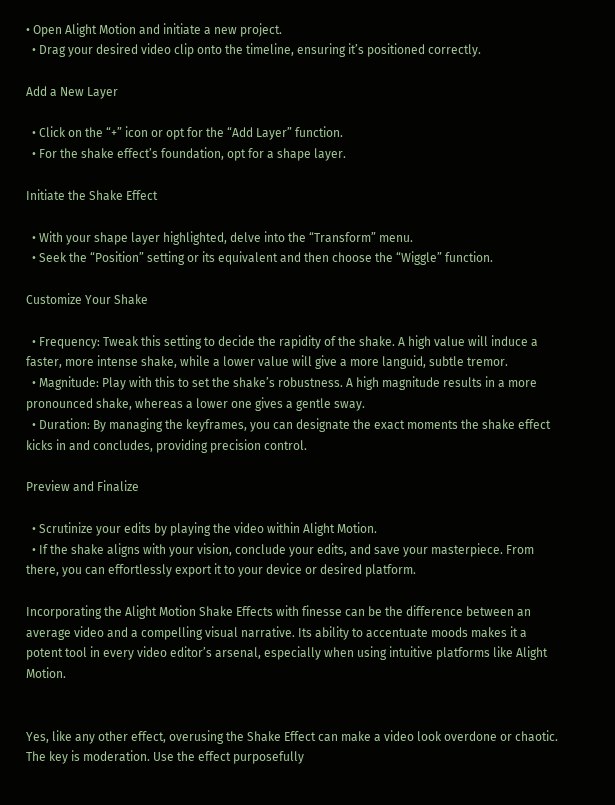• Open Alight Motion and initiate a new project.
  • Drag your desired video clip onto the timeline, ensuring it’s positioned correctly.

Add a New Layer

  • Click on the “+” icon or opt for the “Add Layer” function.
  • For the shake effect’s foundation, opt for a shape layer.

Initiate the Shake Effect

  • With your shape layer highlighted, delve into the “Transform” menu.
  • Seek the “Position” setting or its equivalent and then choose the “Wiggle” function.

Customize Your Shake

  • Frequency: Tweak this setting to decide the rapidity of the shake. A high value will induce a faster, more intense shake, while a lower value will give a more languid, subtle tremor.
  • Magnitude: Play with this to set the shake’s robustness. A high magnitude results in a more pronounced shake, whereas a lower one gives a gentle sway.
  • Duration: By managing the keyframes, you can designate the exact moments the shake effect kicks in and concludes, providing precision control.

Preview and Finalize

  • Scrutinize your edits by playing the video within Alight Motion.
  • If the shake aligns with your vision, conclude your edits, and save your masterpiece. From there, you can effortlessly export it to your device or desired platform.

Incorporating the Alight Motion Shake Effects with finesse can be the difference between an average video and a compelling visual narrative. Its ability to accentuate moods makes it a potent tool in every video editor’s arsenal, especially when using intuitive platforms like Alight Motion.


Yes, like any other effect, overusing the Shake Effect can make a video look overdone or chaotic. The key is moderation. Use the effect purposefully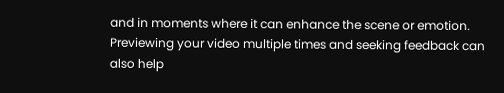and in moments where it can enhance the scene or emotion. Previewing your video multiple times and seeking feedback can also help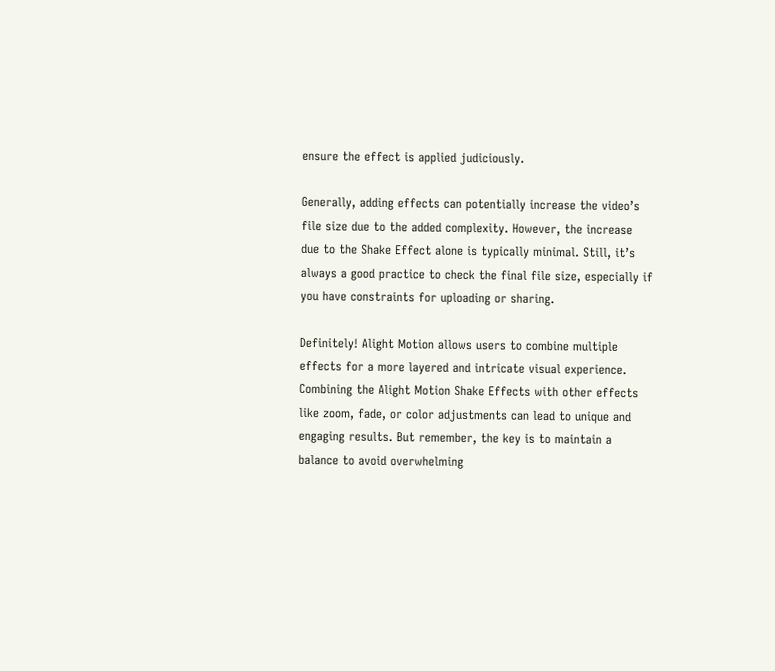ensure the effect is applied judiciously.

Generally, adding effects can potentially increase the video’s file size due to the added complexity. However, the increase due to the Shake Effect alone is typically minimal. Still, it’s always a good practice to check the final file size, especially if you have constraints for uploading or sharing.

Definitely! Alight Motion allows users to combine multiple effects for a more layered and intricate visual experience. Combining the Alight Motion Shake Effects with other effects like zoom, fade, or color adjustments can lead to unique and engaging results. But remember, the key is to maintain a balance to avoid overwhelming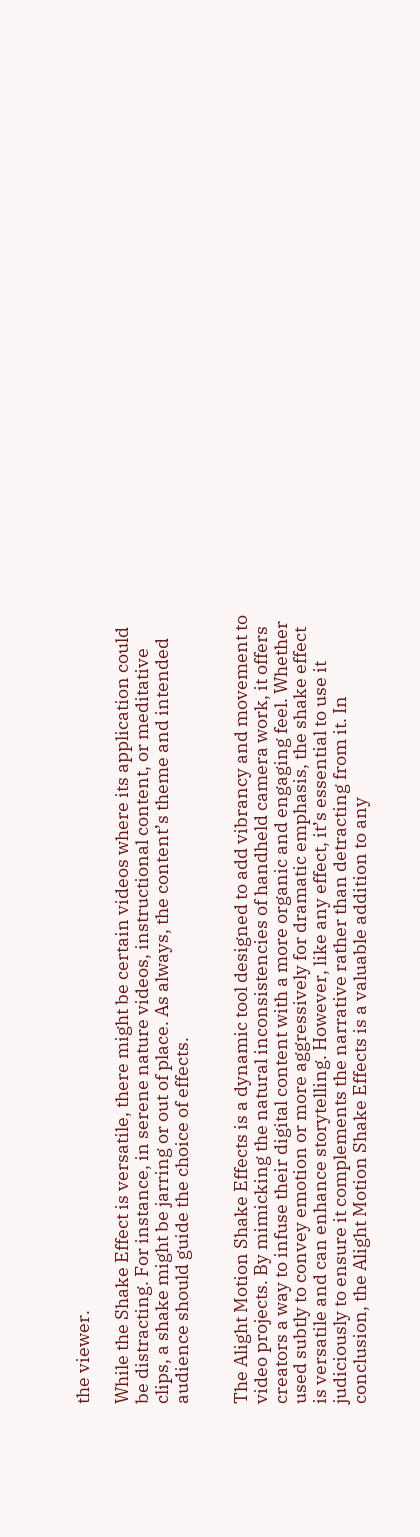the viewer.

While the Shake Effect is versatile, there might be certain videos where its application could be distracting. For instance, in serene nature videos, instructional content, or meditative clips, a shake might be jarring or out of place. As always, the content’s theme and intended audience should guide the choice of effects.


The Alight Motion Shake Effects is a dynamic tool designed to add vibrancy and movement to video projects. By mimicking the natural inconsistencies of handheld camera work, it offers creators a way to infuse their digital content with a more organic and engaging feel. Whether used subtly to convey emotion or more aggressively for dramatic emphasis, the shake effect is versatile and can enhance storytelling. However, like any effect, it’s essential to use it judiciously to ensure it complements the narrative rather than detracting from it. In conclusion, the Alight Motion Shake Effects is a valuable addition to any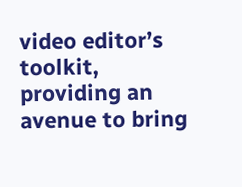video editor’s toolkit, providing an avenue to bring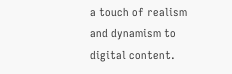a touch of realism and dynamism to digital content.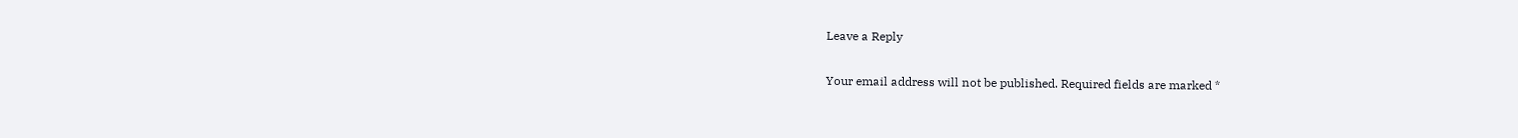Leave a Reply

Your email address will not be published. Required fields are marked *